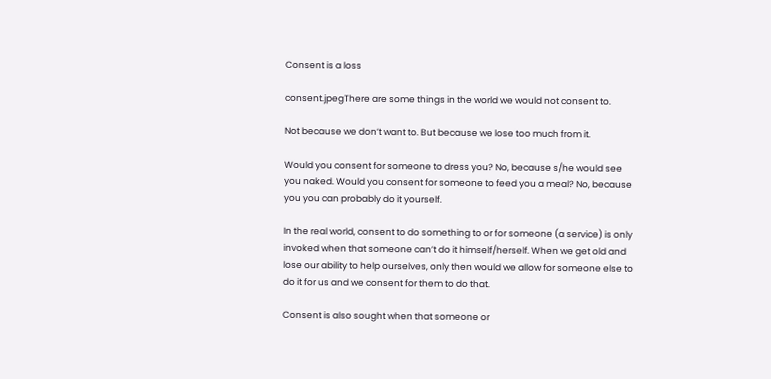Consent is a loss

consent.jpegThere are some things in the world we would not consent to.

Not because we don’t want to. But because we lose too much from it.

Would you consent for someone to dress you? No, because s/he would see you naked. Would you consent for someone to feed you a meal? No, because you you can probably do it yourself.

In the real world, consent to do something to or for someone (a service) is only invoked when that someone can’t do it himself/herself. When we get old and lose our ability to help ourselves, only then would we allow for someone else to do it for us and we consent for them to do that.

Consent is also sought when that someone or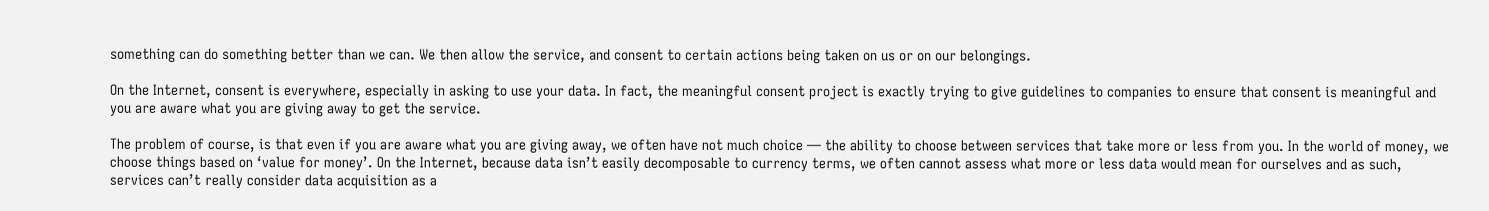something can do something better than we can. We then allow the service, and consent to certain actions being taken on us or on our belongings.

On the Internet, consent is everywhere, especially in asking to use your data. In fact, the meaningful consent project is exactly trying to give guidelines to companies to ensure that consent is meaningful and you are aware what you are giving away to get the service.

The problem of course, is that even if you are aware what you are giving away, we often have not much choice — the ability to choose between services that take more or less from you. In the world of money, we choose things based on ‘value for money’. On the Internet, because data isn’t easily decomposable to currency terms, we often cannot assess what more or less data would mean for ourselves and as such, services can’t really consider data acquisition as a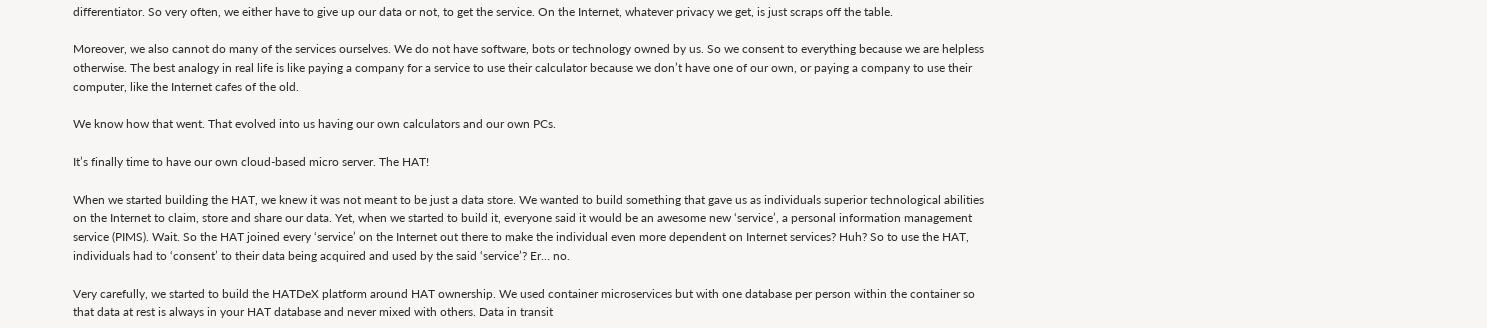differentiator. So very often, we either have to give up our data or not, to get the service. On the Internet, whatever privacy we get, is just scraps off the table.

Moreover, we also cannot do many of the services ourselves. We do not have software, bots or technology owned by us. So we consent to everything because we are helpless otherwise. The best analogy in real life is like paying a company for a service to use their calculator because we don’t have one of our own, or paying a company to use their computer, like the Internet cafes of the old.

We know how that went. That evolved into us having our own calculators and our own PCs.

It’s finally time to have our own cloud-based micro server. The HAT!

When we started building the HAT, we knew it was not meant to be just a data store. We wanted to build something that gave us as individuals superior technological abilities on the Internet to claim, store and share our data. Yet, when we started to build it, everyone said it would be an awesome new ‘service’, a personal information management service (PIMS). Wait. So the HAT joined every ‘service’ on the Internet out there to make the individual even more dependent on Internet services? Huh? So to use the HAT, individuals had to ‘consent’ to their data being acquired and used by the said ‘service’? Er… no.

Very carefully, we started to build the HATDeX platform around HAT ownership. We used container microservices but with one database per person within the container so that data at rest is always in your HAT database and never mixed with others. Data in transit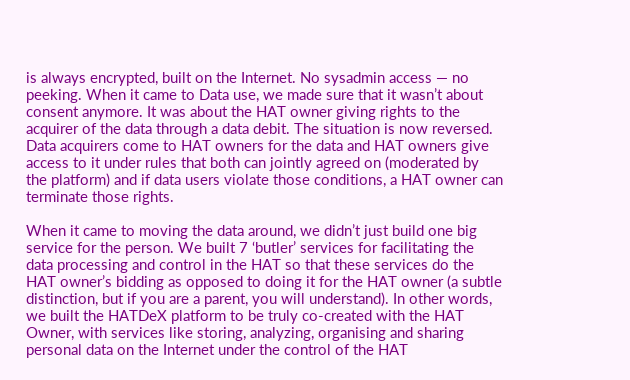is always encrypted, built on the Internet. No sysadmin access — no peeking. When it came to Data use, we made sure that it wasn’t about consent anymore. It was about the HAT owner giving rights to the acquirer of the data through a data debit. The situation is now reversed. Data acquirers come to HAT owners for the data and HAT owners give access to it under rules that both can jointly agreed on (moderated by the platform) and if data users violate those conditions, a HAT owner can terminate those rights.

When it came to moving the data around, we didn’t just build one big service for the person. We built 7 ‘butler’ services for facilitating the data processing and control in the HAT so that these services do the HAT owner’s bidding as opposed to doing it for the HAT owner (a subtle distinction, but if you are a parent, you will understand). In other words, we built the HATDeX platform to be truly co-created with the HAT Owner, with services like storing, analyzing, organising and sharing personal data on the Internet under the control of the HAT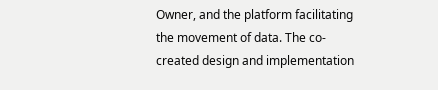Owner, and the platform facilitating the movement of data. The co-created design and implementation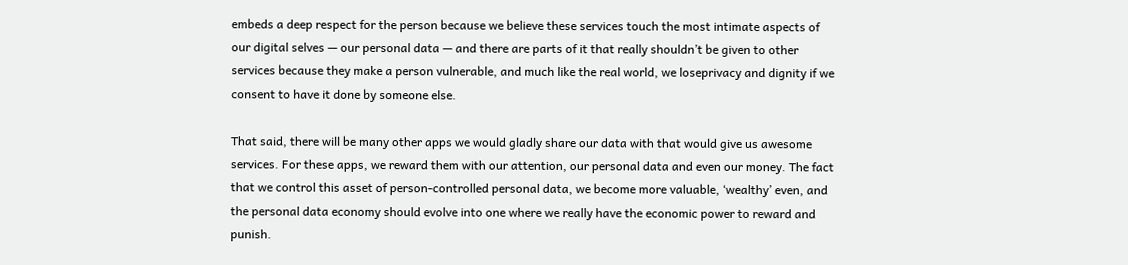embeds a deep respect for the person because we believe these services touch the most intimate aspects of our digital selves — our personal data — and there are parts of it that really shouldn’t be given to other services because they make a person vulnerable, and much like the real world, we loseprivacy and dignity if we consent to have it done by someone else.

That said, there will be many other apps we would gladly share our data with that would give us awesome services. For these apps, we reward them with our attention, our personal data and even our money. The fact that we control this asset of person-controlled personal data, we become more valuable, ‘wealthy’ even, and the personal data economy should evolve into one where we really have the economic power to reward and punish.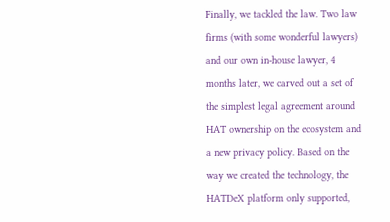Finally, we tackled the law. Two law firms (with some wonderful lawyers) and our own in-house lawyer, 4 months later, we carved out a set of the simplest legal agreement around HAT ownership on the ecosystem and a new privacy policy. Based on the way we created the technology, the HATDeX platform only supported,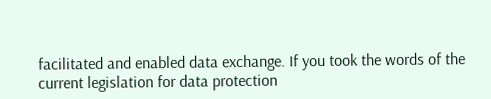facilitated and enabled data exchange. If you took the words of the current legislation for data protection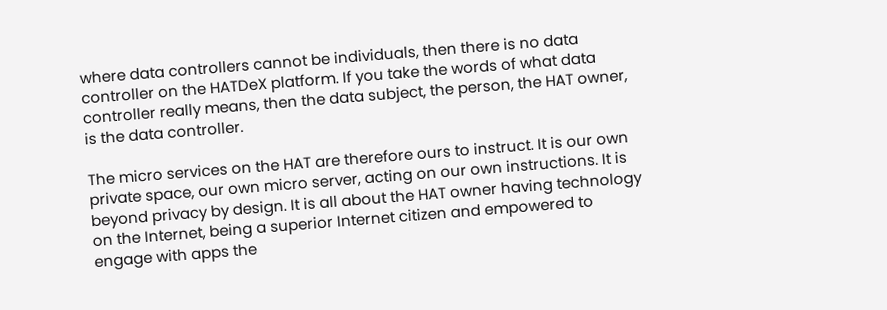where data controllers cannot be individuals, then there is no data controller on the HATDeX platform. If you take the words of what data controller really means, then the data subject, the person, the HAT owner, is the data controller.

The micro services on the HAT are therefore ours to instruct. It is our own private space, our own micro server, acting on our own instructions. It is beyond privacy by design. It is all about the HAT owner having technology on the Internet, being a superior Internet citizen and empowered to engage with apps the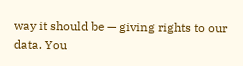way it should be — giving rights to our data. You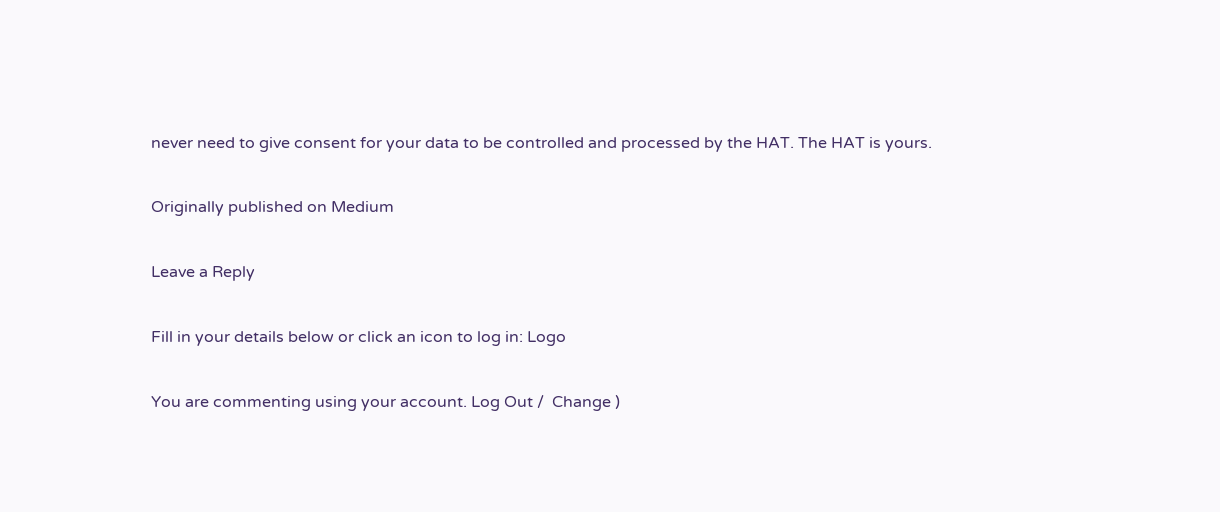never need to give consent for your data to be controlled and processed by the HAT. The HAT is yours.

Originally published on Medium

Leave a Reply

Fill in your details below or click an icon to log in: Logo

You are commenting using your account. Log Out /  Change )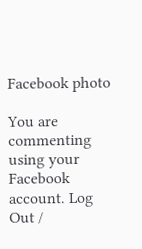Facebook photo

You are commenting using your Facebook account. Log Out /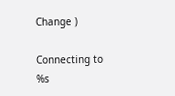Change )

Connecting to %s